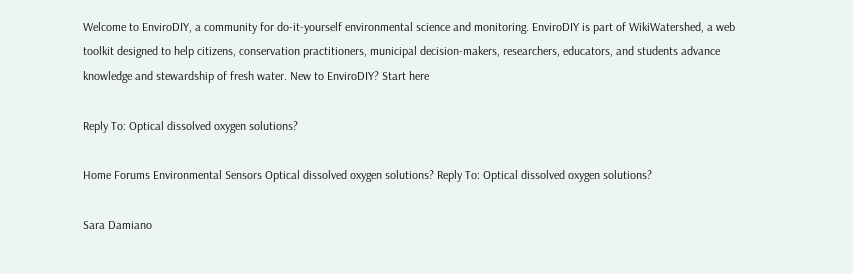Welcome to EnviroDIY, a community for do-it-yourself environmental science and monitoring. EnviroDIY is part of WikiWatershed, a web toolkit designed to help citizens, conservation practitioners, municipal decision-makers, researchers, educators, and students advance knowledge and stewardship of fresh water. New to EnviroDIY? Start here

Reply To: Optical dissolved oxygen solutions?

Home Forums Environmental Sensors Optical dissolved oxygen solutions? Reply To: Optical dissolved oxygen solutions?

Sara Damiano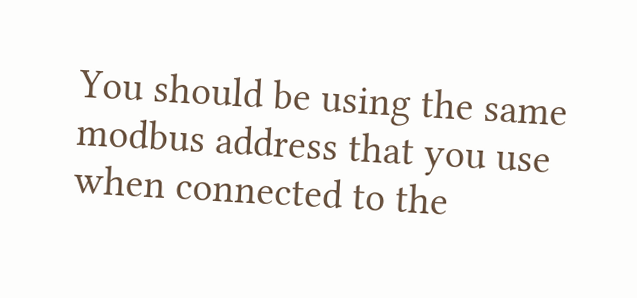You should be using the same modbus address that you use when connected to the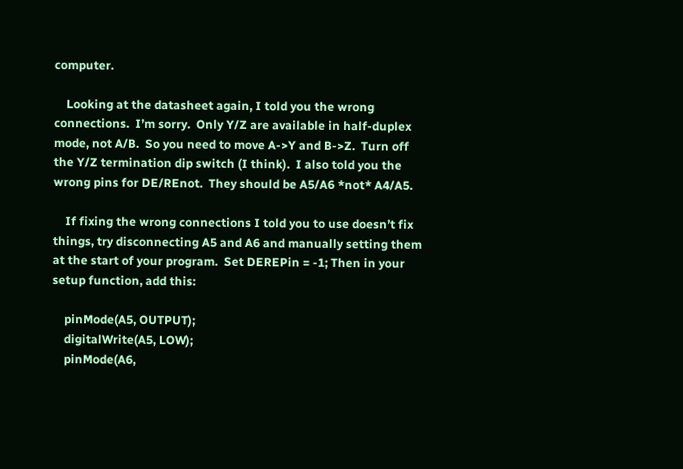computer.

    Looking at the datasheet again, I told you the wrong connections.  I’m sorry.  Only Y/Z are available in half-duplex mode, not A/B.  So you need to move A->Y and B->Z.  Turn off the Y/Z termination dip switch (I think).  I also told you the wrong pins for DE/REnot.  They should be A5/A6 *not* A4/A5.

    If fixing the wrong connections I told you to use doesn’t fix things, try disconnecting A5 and A6 and manually setting them at the start of your program.  Set DEREPin = -1; Then in your setup function, add this:

    pinMode(A5, OUTPUT);
    digitalWrite(A5, LOW);
    pinMode(A6,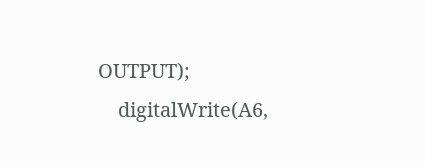OUTPUT);
    digitalWrite(A6,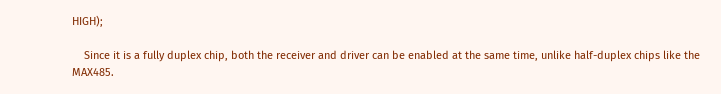HIGH);

    Since it is a fully duplex chip, both the receiver and driver can be enabled at the same time, unlike half-duplex chips like the MAX485.